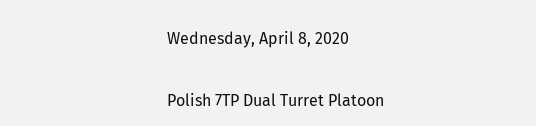Wednesday, April 8, 2020

Polish 7TP Dual Turret Platoon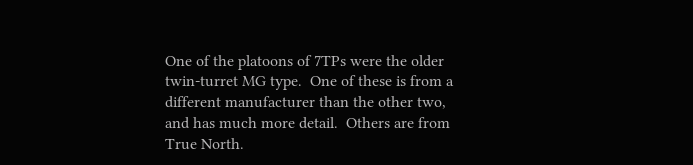One of the platoons of 7TPs were the older twin-turret MG type.  One of these is from a different manufacturer than the other two, and has much more detail.  Others are from True North.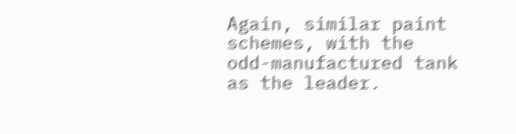Again, similar paint schemes, with the odd-manufactured tank as the leader.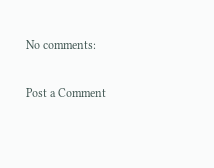No comments:

Post a Comment